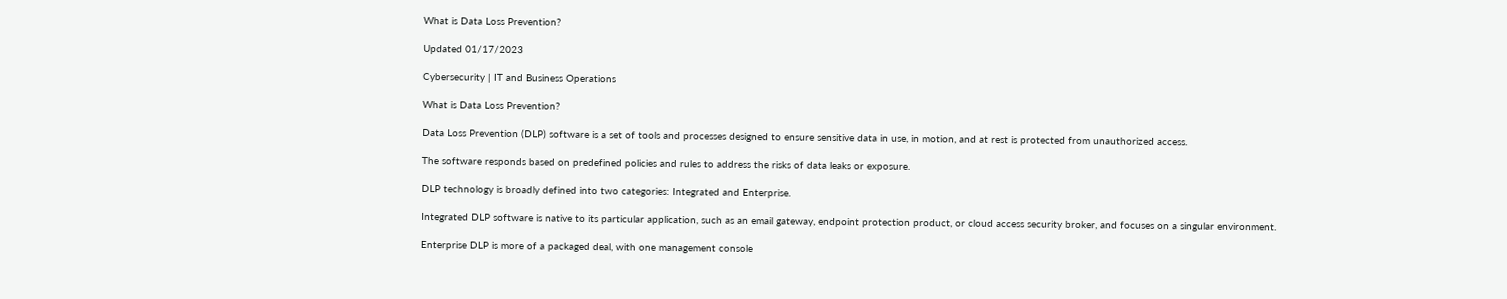What is Data Loss Prevention?

Updated 01/17/2023

Cybersecurity | IT and Business Operations

What is Data Loss Prevention?

Data Loss Prevention (DLP) software is a set of tools and processes designed to ensure sensitive data in use, in motion, and at rest is protected from unauthorized access.

The software responds based on predefined policies and rules to address the risks of data leaks or exposure.

DLP technology is broadly defined into two categories: Integrated and Enterprise.

Integrated DLP software is native to its particular application, such as an email gateway, endpoint protection product, or cloud access security broker, and focuses on a singular environment.

Enterprise DLP is more of a packaged deal, with one management console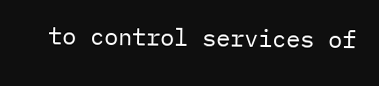to control services of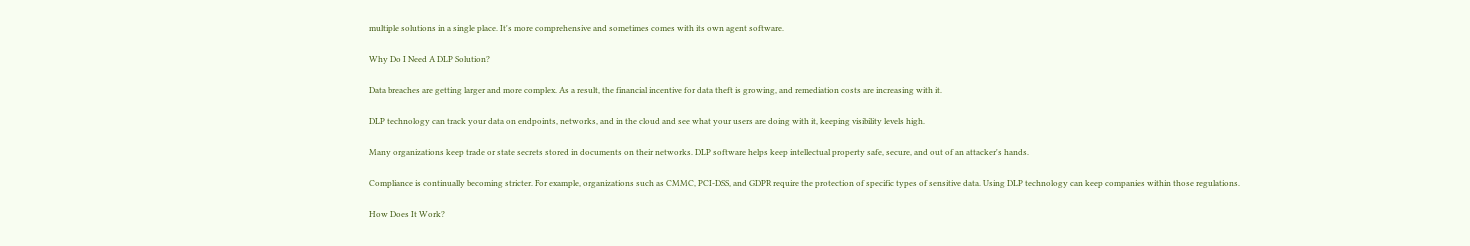multiple solutions in a single place. It's more comprehensive and sometimes comes with its own agent software.

Why Do I Need A DLP Solution?

Data breaches are getting larger and more complex. As a result, the financial incentive for data theft is growing, and remediation costs are increasing with it.

DLP technology can track your data on endpoints, networks, and in the cloud and see what your users are doing with it, keeping visibility levels high.

Many organizations keep trade or state secrets stored in documents on their networks. DLP software helps keep intellectual property safe, secure, and out of an attacker's hands.

Compliance is continually becoming stricter. For example, organizations such as CMMC, PCI-DSS, and GDPR require the protection of specific types of sensitive data. Using DLP technology can keep companies within those regulations.

How Does It Work?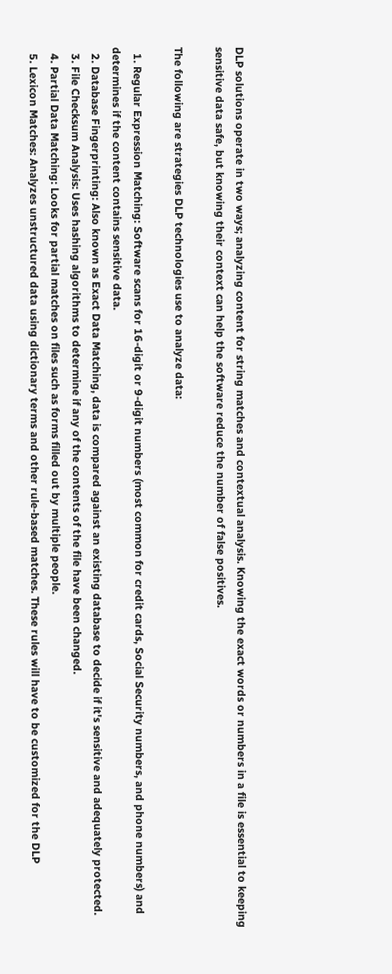DLP solutions operate in two ways; analyzing content for string matches and contextual analysis. Knowing the exact words or numbers in a file is essential to keeping sensitive data safe, but knowing their context can help the software reduce the number of false positives.

The following are strategies DLP technologies use to analyze data:

  1. Regular Expression Matching: Software scans for 16-digit or 9-digit numbers (most common for credit cards, Social Security numbers, and phone numbers) and determines if the content contains sensitive data.
  2. Database Fingerprinting: Also known as Exact Data Matching, data is compared against an existing database to decide if it's sensitive and adequately protected.
  3. File Checksum Analysis: Uses hashing algorithms to determine if any of the contents of the file have been changed.
  4. Partial Data Matching: Looks for partial matches on files such as forms filled out by multiple people.
  5. Lexicon Matches: Analyzes unstructured data using dictionary terms and other rule-based matches. These rules will have to be customized for the DLP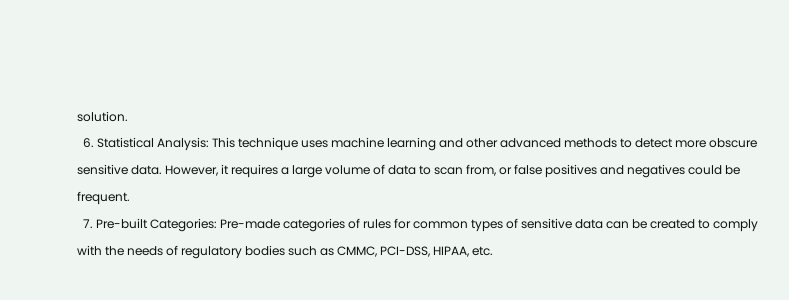solution.
  6. Statistical Analysis: This technique uses machine learning and other advanced methods to detect more obscure sensitive data. However, it requires a large volume of data to scan from, or false positives and negatives could be frequent.
  7. Pre-built Categories: Pre-made categories of rules for common types of sensitive data can be created to comply with the needs of regulatory bodies such as CMMC, PCI-DSS, HIPAA, etc.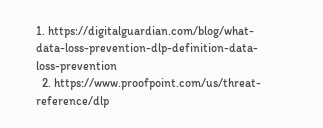1. https://digitalguardian.com/blog/what-data-loss-prevention-dlp-definition-data-loss-prevention
  2. https://www.proofpoint.com/us/threat-reference/dlp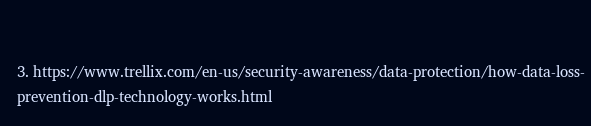3. https://www.trellix.com/en-us/security-awareness/data-protection/how-data-loss-prevention-dlp-technology-works.html